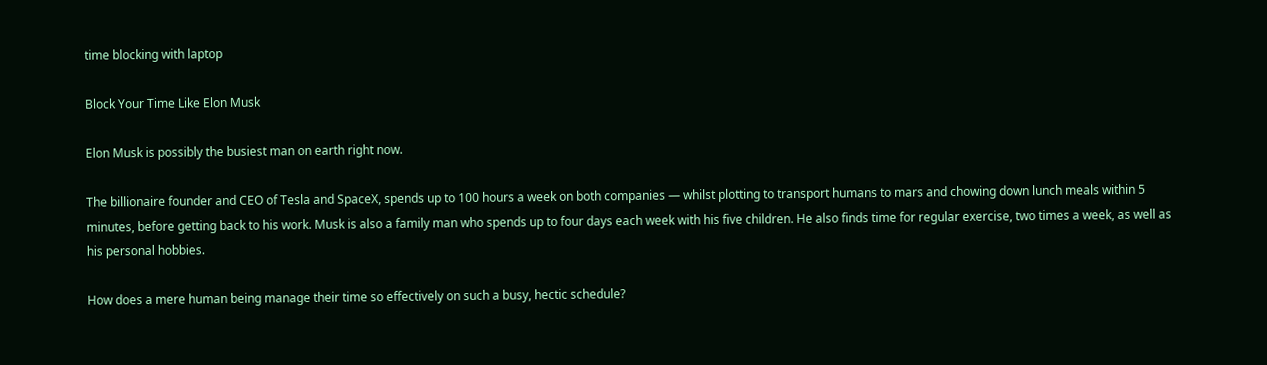time blocking with laptop

Block Your Time Like Elon Musk

Elon Musk is possibly the busiest man on earth right now.

The billionaire founder and CEO of Tesla and SpaceX, spends up to 100 hours a week on both companies — whilst plotting to transport humans to mars and chowing down lunch meals within 5 minutes, before getting back to his work. Musk is also a family man who spends up to four days each week with his five children. He also finds time for regular exercise, two times a week, as well as his personal hobbies.

How does a mere human being manage their time so effectively on such a busy, hectic schedule?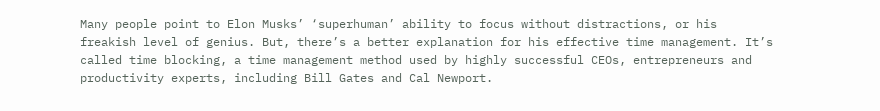Many people point to Elon Musks’ ‘superhuman’ ability to focus without distractions, or his freakish level of genius. But, there’s a better explanation for his effective time management. It’s called time blocking, a time management method used by highly successful CEOs, entrepreneurs and productivity experts, including Bill Gates and Cal Newport.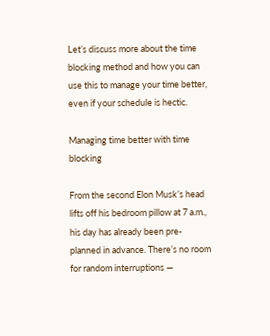Let’s discuss more about the time blocking method and how you can use this to manage your time better, even if your schedule is hectic.

Managing time better with time blocking

From the second Elon Musk’s head lifts off his bedroom pillow at 7 a.m., his day has already been pre-planned in advance. There’s no room for random interruptions —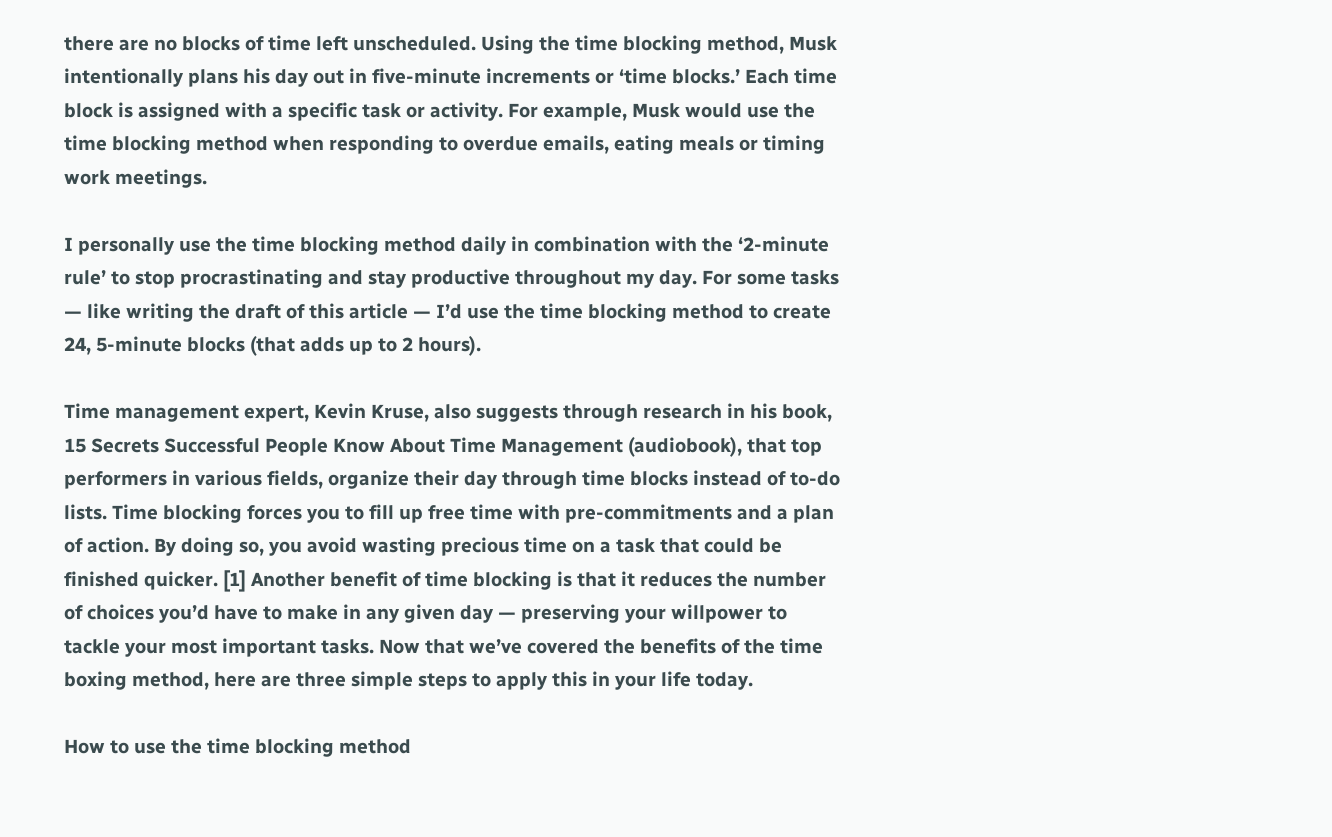there are no blocks of time left unscheduled. Using the time blocking method, Musk intentionally plans his day out in five-minute increments or ‘time blocks.’ Each time block is assigned with a specific task or activity. For example, Musk would use the time blocking method when responding to overdue emails, eating meals or timing work meetings.

I personally use the time blocking method daily in combination with the ‘2-minute rule’ to stop procrastinating and stay productive throughout my day. For some tasks — like writing the draft of this article — I’d use the time blocking method to create 24, 5-minute blocks (that adds up to 2 hours).

Time management expert, Kevin Kruse, also suggests through research in his book, 15 Secrets Successful People Know About Time Management (audiobook), that top performers in various fields, organize their day through time blocks instead of to-do lists. Time blocking forces you to fill up free time with pre-commitments and a plan of action. By doing so, you avoid wasting precious time on a task that could be finished quicker. [1] Another benefit of time blocking is that it reduces the number of choices you’d have to make in any given day — preserving your willpower to tackle your most important tasks. Now that we’ve covered the benefits of the time boxing method, here are three simple steps to apply this in your life today.

How to use the time blocking method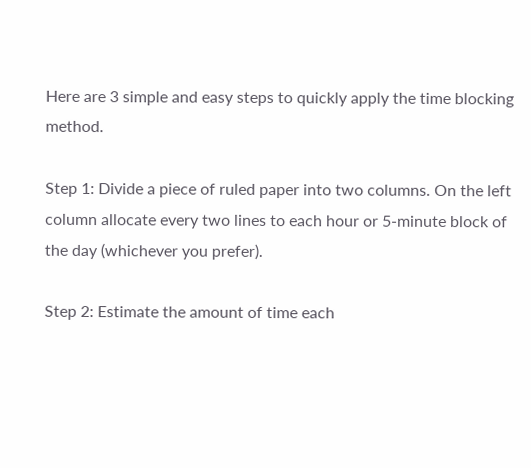Here are 3 simple and easy steps to quickly apply the time blocking method.

Step 1: Divide a piece of ruled paper into two columns. On the left column allocate every two lines to each hour or 5-minute block of the day (whichever you prefer).

Step 2: Estimate the amount of time each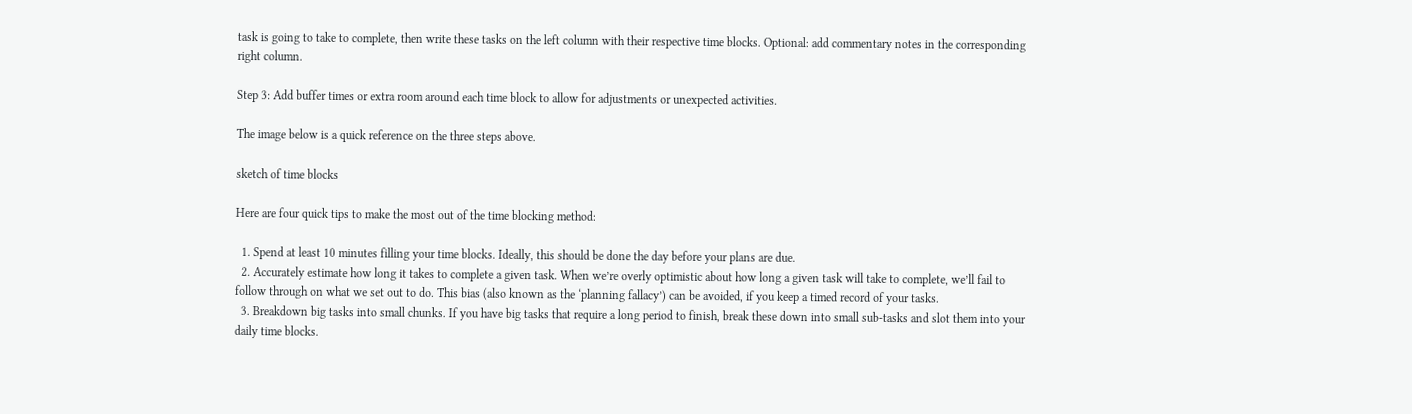task is going to take to complete, then write these tasks on the left column with their respective time blocks. Optional: add commentary notes in the corresponding right column.

Step 3: Add buffer times or extra room around each time block to allow for adjustments or unexpected activities.

The image below is a quick reference on the three steps above.

sketch of time blocks

Here are four quick tips to make the most out of the time blocking method:

  1. Spend at least 10 minutes filling your time blocks. Ideally, this should be done the day before your plans are due.
  2. Accurately estimate how long it takes to complete a given task. When we’re overly optimistic about how long a given task will take to complete, we’ll fail to follow through on what we set out to do. This bias (also known as the ‘planning fallacy’) can be avoided, if you keep a timed record of your tasks.
  3. Breakdown big tasks into small chunks. If you have big tasks that require a long period to finish, break these down into small sub-tasks and slot them into your daily time blocks.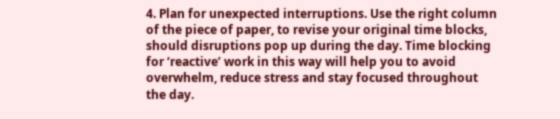4. Plan for unexpected interruptions. Use the right column of the piece of paper, to revise your original time blocks, should disruptions pop up during the day. Time blocking for ‘reactive’ work in this way will help you to avoid overwhelm, reduce stress and stay focused throughout the day.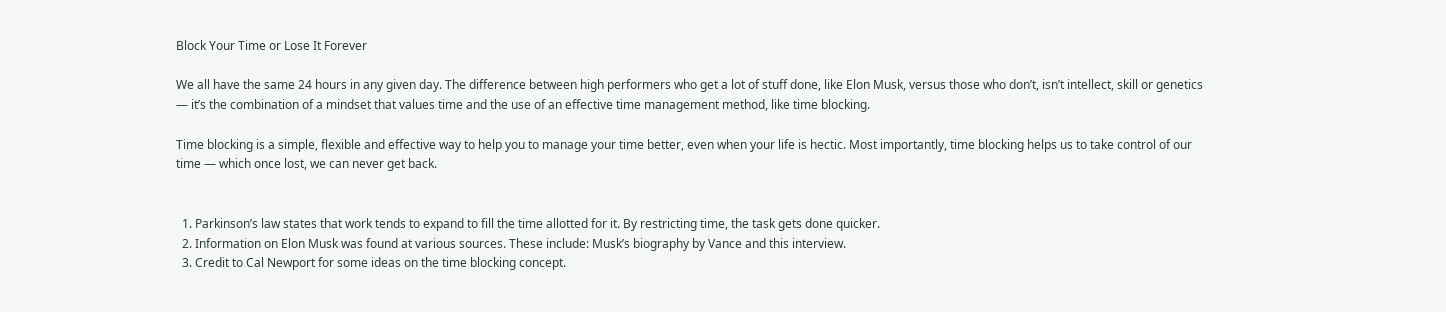Block Your Time or Lose It Forever

We all have the same 24 hours in any given day. The difference between high performers who get a lot of stuff done, like Elon Musk, versus those who don’t, isn’t intellect, skill or genetics — it’s the combination of a mindset that values time and the use of an effective time management method, like time blocking.

Time blocking is a simple, flexible and effective way to help you to manage your time better, even when your life is hectic. Most importantly, time blocking helps us to take control of our time — which once lost, we can never get back.


  1. Parkinson’s law states that work tends to expand to fill the time allotted for it. By restricting time, the task gets done quicker.
  2. Information on Elon Musk was found at various sources. These include: Musk’s biography by Vance and this interview.
  3. Credit to Cal Newport for some ideas on the time blocking concept.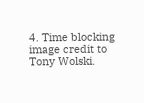4. Time blocking image credit to Tony Wolski.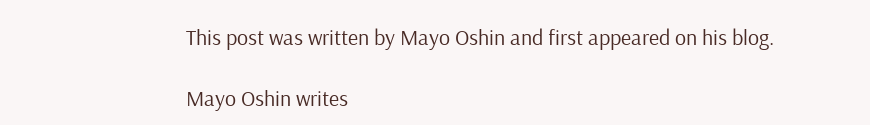This post was written by Mayo Oshin and first appeared on his blog.

Mayo Oshin writes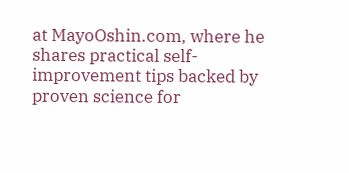at MayoOshin.com, where he shares practical self-improvement tips backed by proven science for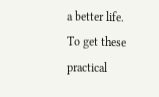a better life. To get these practical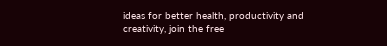ideas for better health, productivity and creativity, join the free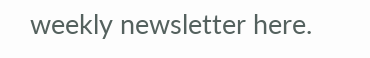weekly newsletter here.